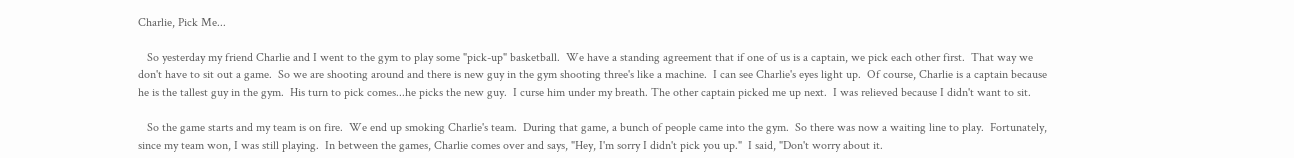Charlie, Pick Me...

   So yesterday my friend Charlie and I went to the gym to play some "pick-up" basketball.  We have a standing agreement that if one of us is a captain, we pick each other first.  That way we don't have to sit out a game.  So we are shooting around and there is new guy in the gym shooting three's like a machine.  I can see Charlie's eyes light up.  Of course, Charlie is a captain because he is the tallest guy in the gym.  His turn to pick comes...he picks the new guy.  I curse him under my breath. The other captain picked me up next.  I was relieved because I didn't want to sit.

   So the game starts and my team is on fire.  We end up smoking Charlie's team.  During that game, a bunch of people came into the gym.  So there was now a waiting line to play.  Fortunately, since my team won, I was still playing.  In between the games, Charlie comes over and says, "Hey, I'm sorry I didn't pick you up."  I said, "Don't worry about it.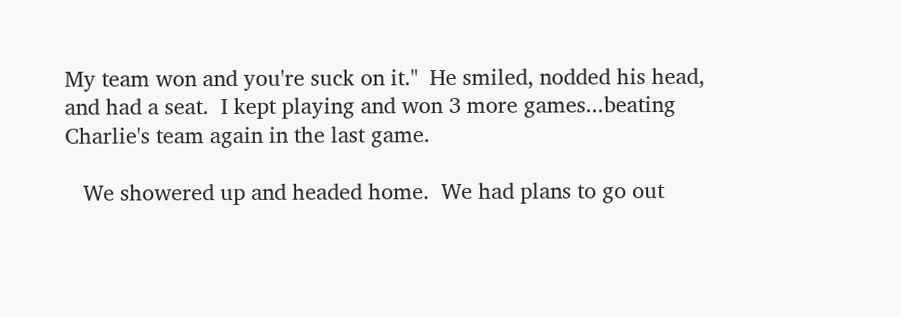My team won and you're suck on it."  He smiled, nodded his head, and had a seat.  I kept playing and won 3 more games...beating Charlie's team again in the last game.

   We showered up and headed home.  We had plans to go out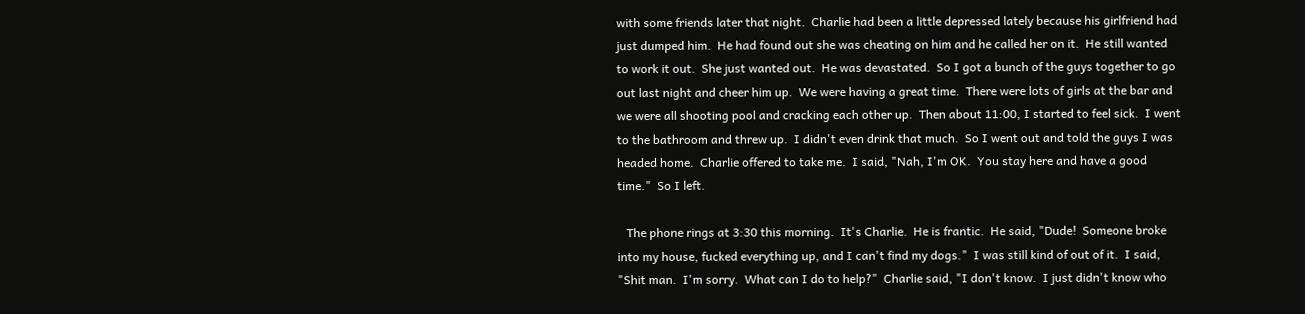with some friends later that night.  Charlie had been a little depressed lately because his girlfriend had just dumped him.  He had found out she was cheating on him and he called her on it.  He still wanted to work it out.  She just wanted out.  He was devastated.  So I got a bunch of the guys together to go out last night and cheer him up.  We were having a great time.  There were lots of girls at the bar and we were all shooting pool and cracking each other up.  Then about 11:00, I started to feel sick.  I went to the bathroom and threw up.  I didn't even drink that much.  So I went out and told the guys I was headed home.  Charlie offered to take me.  I said, "Nah, I'm OK.  You stay here and have a good time."  So I left.

   The phone rings at 3:30 this morning.  It's Charlie.  He is frantic.  He said, "Dude!  Someone broke into my house, fucked everything up, and I can't find my dogs."  I was still kind of out of it.  I said, "Shit man.  I'm sorry.  What can I do to help?"  Charlie said, "I don't know.  I just didn't know who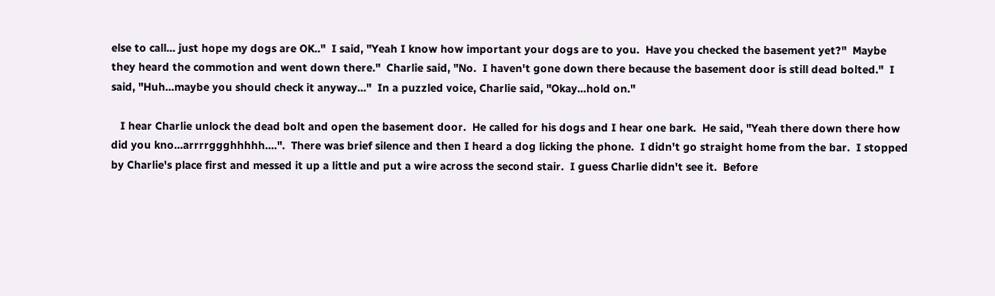else to call... just hope my dogs are OK.."  I said, "Yeah I know how important your dogs are to you.  Have you checked the basement yet?"  Maybe they heard the commotion and went down there."  Charlie said, "No.  I haven't gone down there because the basement door is still dead bolted."  I said, "Huh...maybe you should check it anyway..."  In a puzzled voice, Charlie said, "Okay...hold on."

   I hear Charlie unlock the dead bolt and open the basement door.  He called for his dogs and I hear one bark.  He said, "Yeah there down there how did you kno...arrrrggghhhhh....".  There was brief silence and then I heard a dog licking the phone.  I didn't go straight home from the bar.  I stopped by Charlie's place first and messed it up a little and put a wire across the second stair.  I guess Charlie didn't see it.  Before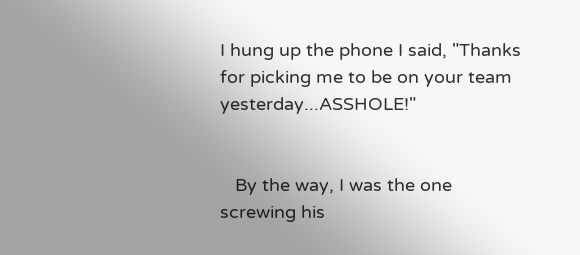I hung up the phone I said, "Thanks for picking me to be on your team yesterday...ASSHOLE!"


   By the way, I was the one screwing his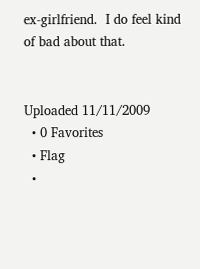ex-girlfriend.  I do feel kind of bad about that.


Uploaded 11/11/2009
  • 0 Favorites
  • Flag
  •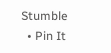Stumble
  • Pin It